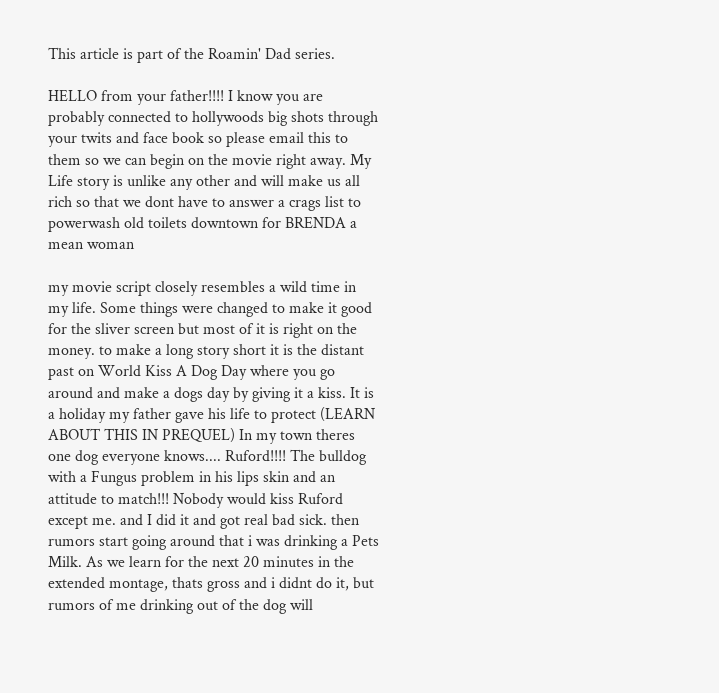This article is part of the Roamin' Dad series.

HELLO from your father!!!! I know you are probably connected to hollywoods big shots through your twits and face book so please email this to them so we can begin on the movie right away. My Life story is unlike any other and will make us all rich so that we dont have to answer a crags list to powerwash old toilets downtown for BRENDA a mean woman

my movie script closely resembles a wild time in my life. Some things were changed to make it good for the sliver screen but most of it is right on the money. to make a long story short it is the distant past on World Kiss A Dog Day where you go around and make a dogs day by giving it a kiss. It is a holiday my father gave his life to protect (LEARN ABOUT THIS IN PREQUEL) In my town theres one dog everyone knows.... Ruford!!!! The bulldog with a Fungus problem in his lips skin and an attitude to match!!! Nobody would kiss Ruford except me. and I did it and got real bad sick. then rumors start going around that i was drinking a Pets Milk. As we learn for the next 20 minutes in the extended montage, thats gross and i didnt do it, but rumors of me drinking out of the dog will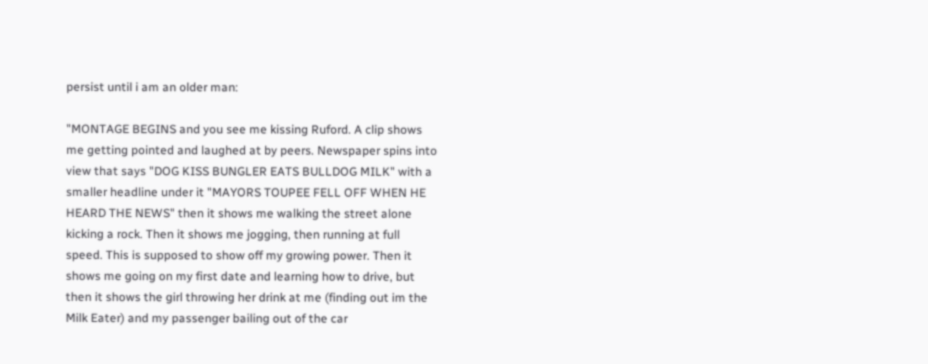persist until i am an older man:

"MONTAGE BEGINS and you see me kissing Ruford. A clip shows me getting pointed and laughed at by peers. Newspaper spins into view that says "DOG KISS BUNGLER EATS BULLDOG MILK" with a smaller headline under it "MAYORS TOUPEE FELL OFF WHEN HE HEARD THE NEWS" then it shows me walking the street alone kicking a rock. Then it shows me jogging, then running at full speed. This is supposed to show off my growing power. Then it shows me going on my first date and learning how to drive, but then it shows the girl throwing her drink at me (finding out im the Milk Eater) and my passenger bailing out of the car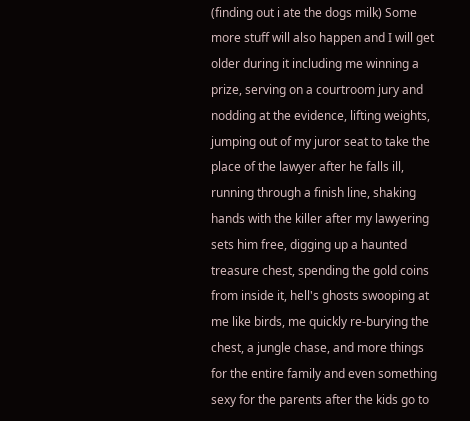(finding out i ate the dogs milk) Some more stuff will also happen and I will get older during it including me winning a prize, serving on a courtroom jury and nodding at the evidence, lifting weights, jumping out of my juror seat to take the place of the lawyer after he falls ill, running through a finish line, shaking hands with the killer after my lawyering sets him free, digging up a haunted treasure chest, spending the gold coins from inside it, hell's ghosts swooping at me like birds, me quickly re-burying the chest, a jungle chase, and more things for the entire family and even something sexy for the parents after the kids go to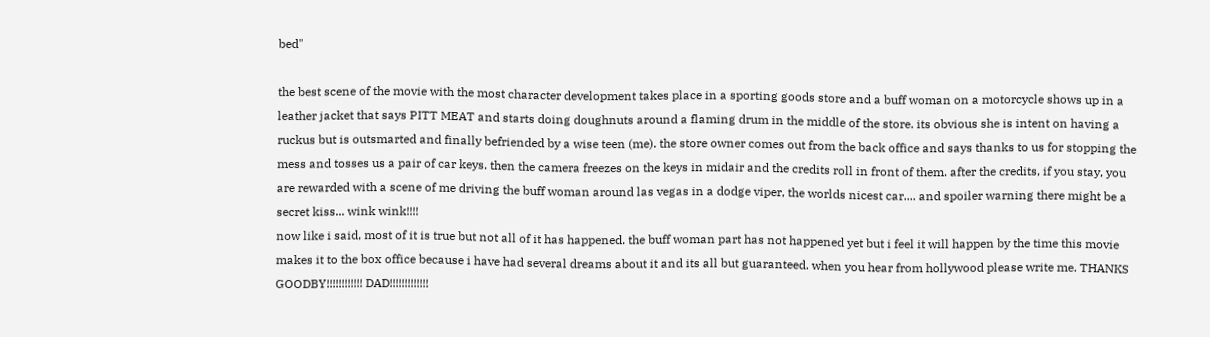bed"

the best scene of the movie with the most character development takes place in a sporting goods store and a buff woman on a motorcycle shows up in a leather jacket that says PITT MEAT and starts doing doughnuts around a flaming drum in the middle of the store. its obvious she is intent on having a ruckus but is outsmarted and finally befriended by a wise teen (me). the store owner comes out from the back office and says thanks to us for stopping the mess and tosses us a pair of car keys. then the camera freezes on the keys in midair and the credits roll in front of them. after the credits, if you stay, you are rewarded with a scene of me driving the buff woman around las vegas in a dodge viper, the worlds nicest car.... and spoiler warning there might be a secret kiss... wink wink!!!!
now like i said, most of it is true but not all of it has happened. the buff woman part has not happened yet but i feel it will happen by the time this movie makes it to the box office because i have had several dreams about it and its all but guaranteed. when you hear from hollywood please write me. THANKS GOODBY!!!!!!!!!!!! DAD!!!!!!!!!!!!!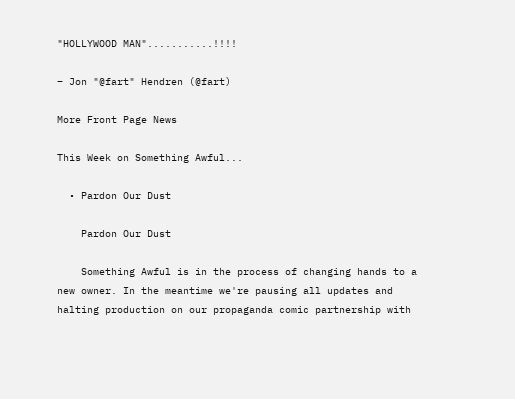"HOLLYWOOD MAN"...........!!!!

– Jon "@fart" Hendren (@fart)

More Front Page News

This Week on Something Awful...

  • Pardon Our Dust

    Pardon Our Dust

    Something Awful is in the process of changing hands to a new owner. In the meantime we're pausing all updates and halting production on our propaganda comic partnership with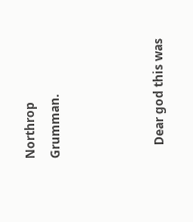Northrop Grumman.



    Dear god this was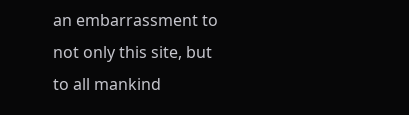an embarrassment to not only this site, but to all mankind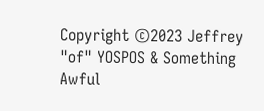Copyright ©2023 Jeffrey "of" YOSPOS & Something Awful